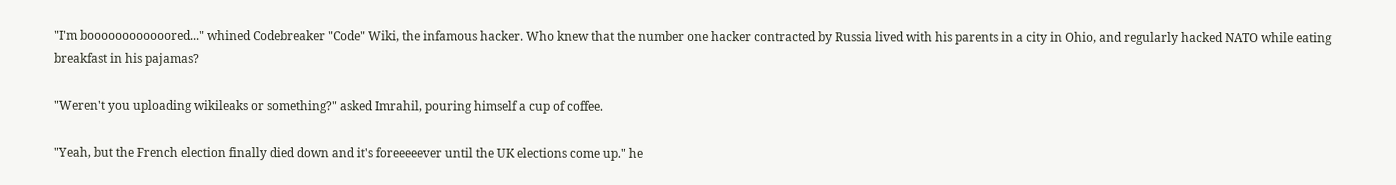"I'm boooooooooooored..." whined Codebreaker "Code" Wiki, the infamous hacker. Who knew that the number one hacker contracted by Russia lived with his parents in a city in Ohio, and regularly hacked NATO while eating breakfast in his pajamas?

"Weren't you uploading wikileaks or something?" asked Imrahil, pouring himself a cup of coffee.

"Yeah, but the French election finally died down and it's foreeeeever until the UK elections come up." he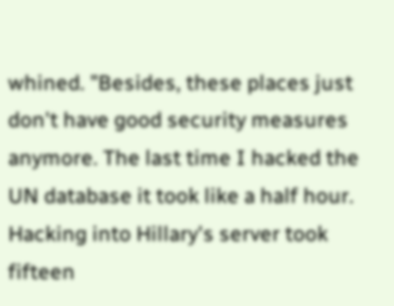whined. "Besides, these places just don't have good security measures anymore. The last time I hacked the UN database it took like a half hour. Hacking into Hillary's server took fifteen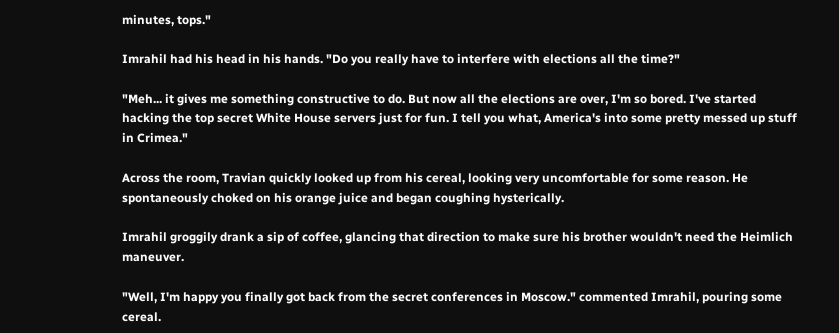minutes, tops."

Imrahil had his head in his hands. "Do you really have to interfere with elections all the time?"

"Meh... it gives me something constructive to do. But now all the elections are over, I'm so bored. I've started hacking the top secret White House servers just for fun. I tell you what, America's into some pretty messed up stuff in Crimea."

Across the room, Travian quickly looked up from his cereal, looking very uncomfortable for some reason. He spontaneously choked on his orange juice and began coughing hysterically.

Imrahil groggily drank a sip of coffee, glancing that direction to make sure his brother wouldn't need the Heimlich maneuver.

"Well, I'm happy you finally got back from the secret conferences in Moscow." commented Imrahil, pouring some cereal.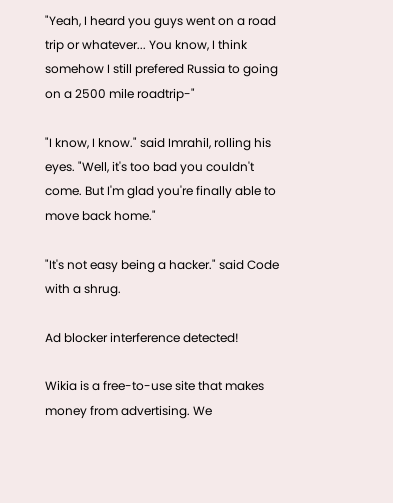"Yeah, I heard you guys went on a road trip or whatever... You know, I think somehow I still prefered Russia to going on a 2500 mile roadtrip-"

"I know, I know." said Imrahil, rolling his eyes. "Well, it's too bad you couldn't come. But I'm glad you're finally able to move back home."

"It's not easy being a hacker." said Code with a shrug.

Ad blocker interference detected!

Wikia is a free-to-use site that makes money from advertising. We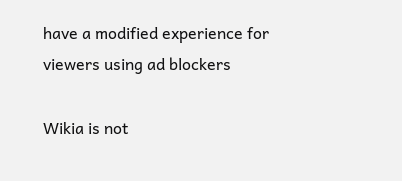have a modified experience for viewers using ad blockers

Wikia is not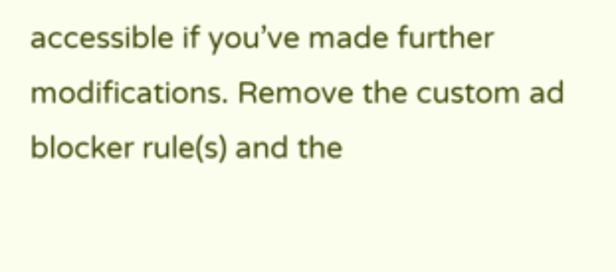accessible if you’ve made further modifications. Remove the custom ad blocker rule(s) and the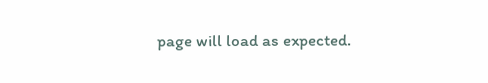page will load as expected.